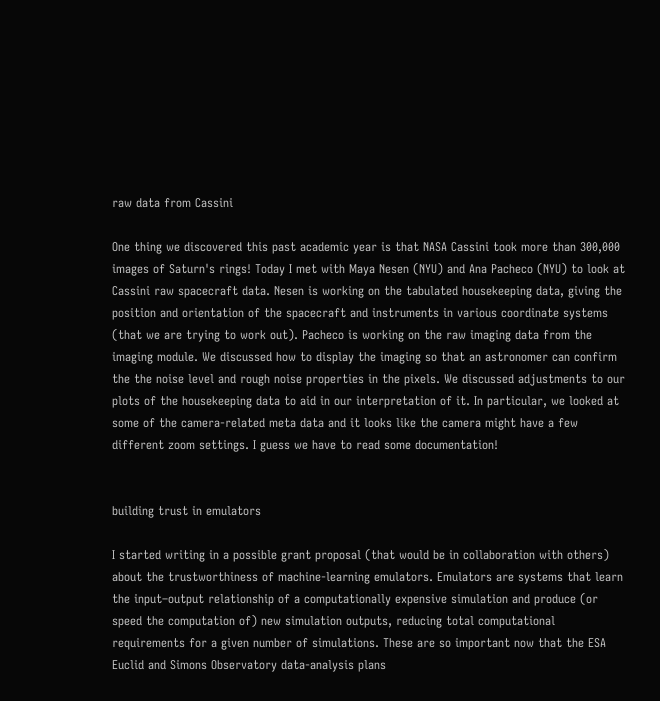raw data from Cassini

One thing we discovered this past academic year is that NASA Cassini took more than 300,000 images of Saturn's rings! Today I met with Maya Nesen (NYU) and Ana Pacheco (NYU) to look at Cassini raw spacecraft data. Nesen is working on the tabulated housekeeping data, giving the position and orientation of the spacecraft and instruments in various coordinate systems (that we are trying to work out). Pacheco is working on the raw imaging data from the imaging module. We discussed how to display the imaging so that an astronomer can confirm the the noise level and rough noise properties in the pixels. We discussed adjustments to our plots of the housekeeping data to aid in our interpretation of it. In particular, we looked at some of the camera-related meta data and it looks like the camera might have a few different zoom settings. I guess we have to read some documentation!


building trust in emulators

I started writing in a possible grant proposal (that would be in collaboration with others) about the trustworthiness of machine-learning emulators. Emulators are systems that learn the input–output relationship of a computationally expensive simulation and produce (or speed the computation of) new simulation outputs, reducing total computational requirements for a given number of simulations. These are so important now that the ESA Euclid and Simons Observatory data-analysis plans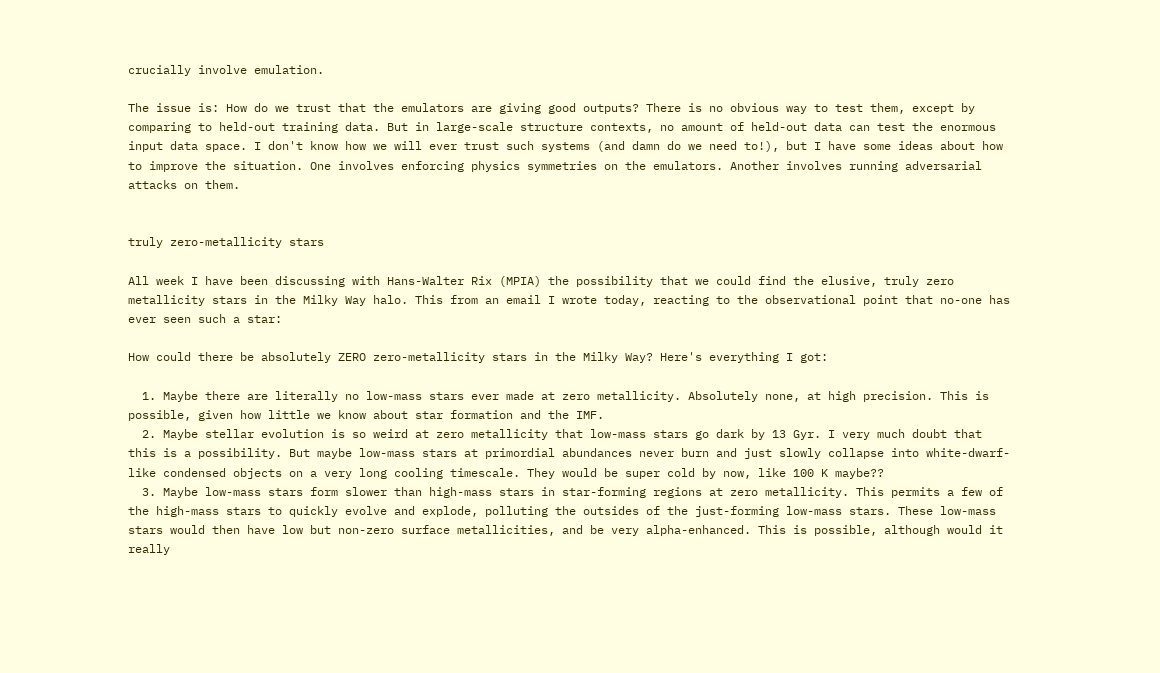crucially involve emulation.

The issue is: How do we trust that the emulators are giving good outputs? There is no obvious way to test them, except by comparing to held-out training data. But in large-scale structure contexts, no amount of held-out data can test the enormous input data space. I don't know how we will ever trust such systems (and damn do we need to!), but I have some ideas about how to improve the situation. One involves enforcing physics symmetries on the emulators. Another involves running adversarial attacks on them.


truly zero-metallicity stars

All week I have been discussing with Hans-Walter Rix (MPIA) the possibility that we could find the elusive, truly zero metallicity stars in the Milky Way halo. This from an email I wrote today, reacting to the observational point that no-one has ever seen such a star:

How could there be absolutely ZERO zero-metallicity stars in the Milky Way? Here's everything I got:

  1. Maybe there are literally no low-mass stars ever made at zero metallicity. Absolutely none, at high precision. This is possible, given how little we know about star formation and the IMF.
  2. Maybe stellar evolution is so weird at zero metallicity that low-mass stars go dark by 13 Gyr. I very much doubt that this is a possibility. But maybe low-mass stars at primordial abundances never burn and just slowly collapse into white-dwarf-like condensed objects on a very long cooling timescale. They would be super cold by now, like 100 K maybe??
  3. Maybe low-mass stars form slower than high-mass stars in star-forming regions at zero metallicity. This permits a few of the high-mass stars to quickly evolve and explode, polluting the outsides of the just-forming low-mass stars. These low-mass stars would then have low but non-zero surface metallicities, and be very alpha-enhanced. This is possible, although would it really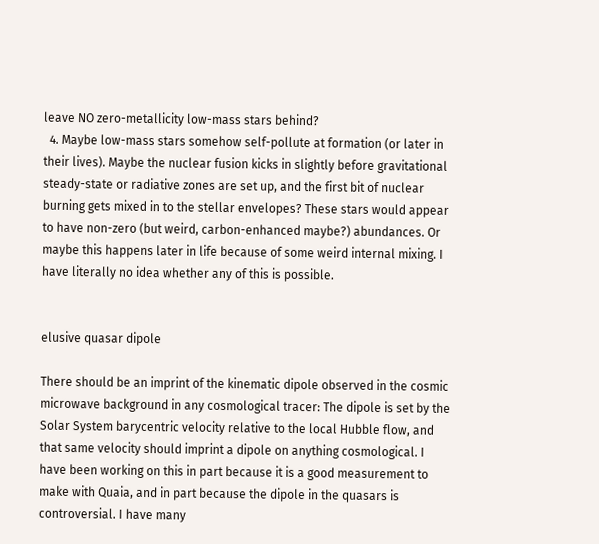leave NO zero-metallicity low-mass stars behind?
  4. Maybe low-mass stars somehow self-pollute at formation (or later in their lives). Maybe the nuclear fusion kicks in slightly before gravitational steady-state or radiative zones are set up, and the first bit of nuclear burning gets mixed in to the stellar envelopes? These stars would appear to have non-zero (but weird, carbon-enhanced maybe?) abundances. Or maybe this happens later in life because of some weird internal mixing. I have literally no idea whether any of this is possible.


elusive quasar dipole

There should be an imprint of the kinematic dipole observed in the cosmic microwave background in any cosmological tracer: The dipole is set by the Solar System barycentric velocity relative to the local Hubble flow, and that same velocity should imprint a dipole on anything cosmological. I have been working on this in part because it is a good measurement to make with Quaia, and in part because the dipole in the quasars is controversial. I have many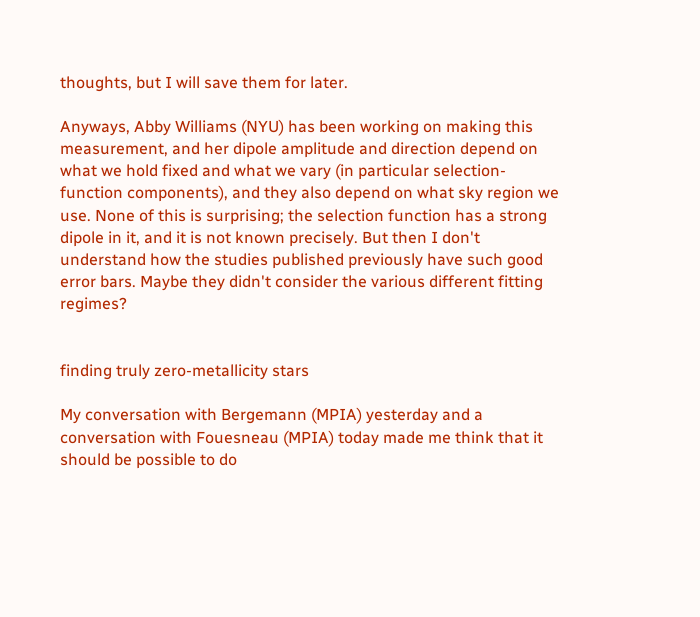thoughts, but I will save them for later.

Anyways, Abby Williams (NYU) has been working on making this measurement, and her dipole amplitude and direction depend on what we hold fixed and what we vary (in particular selection-function components), and they also depend on what sky region we use. None of this is surprising; the selection function has a strong dipole in it, and it is not known precisely. But then I don't understand how the studies published previously have such good error bars. Maybe they didn't consider the various different fitting regimes?


finding truly zero-metallicity stars

My conversation with Bergemann (MPIA) yesterday and a conversation with Fouesneau (MPIA) today made me think that it should be possible to do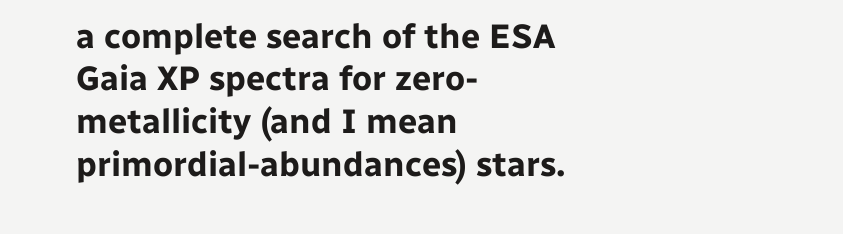a complete search of the ESA Gaia XP spectra for zero-metallicity (and I mean primordial-abundances) stars.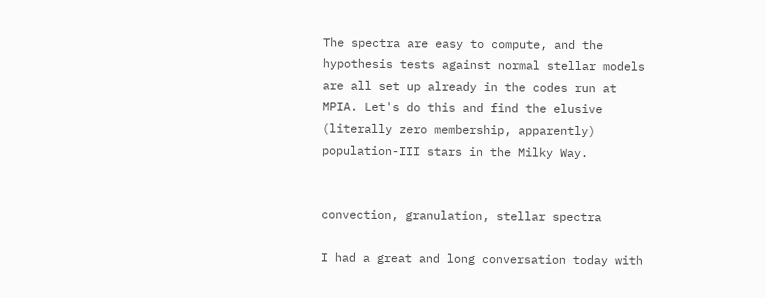The spectra are easy to compute, and the hypothesis tests against normal stellar models are all set up already in the codes run at MPIA. Let's do this and find the elusive (literally zero membership, apparently) population-III stars in the Milky Way.


convection, granulation, stellar spectra

I had a great and long conversation today with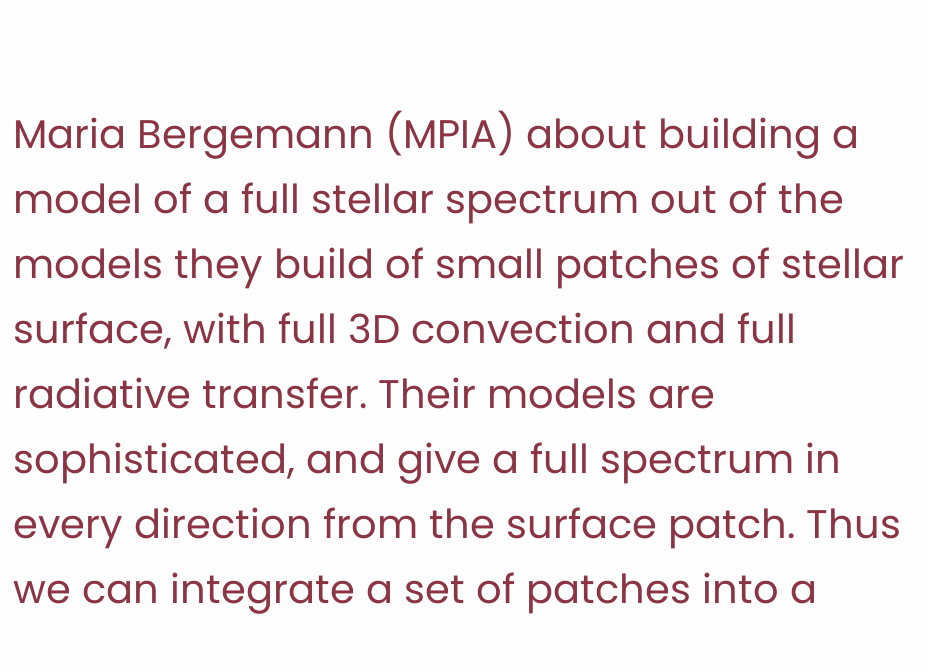Maria Bergemann (MPIA) about building a model of a full stellar spectrum out of the models they build of small patches of stellar surface, with full 3D convection and full radiative transfer. Their models are sophisticated, and give a full spectrum in every direction from the surface patch. Thus we can integrate a set of patches into a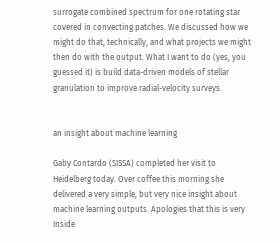surrogate combined spectrum for one rotating star covered in convecting patches. We discussed how we might do that, technically, and what projects we might then do with the output. What I want to do (yes, you guessed it) is build data-driven models of stellar granulation to improve radial-velocity surveys.


an insight about machine learning

Gaby Contardo (SISSA) completed her visit to Heidelberg today. Over coffee this morning she delivered a very simple, but very nice insight about machine learning outputs. Apologies that this is very Inside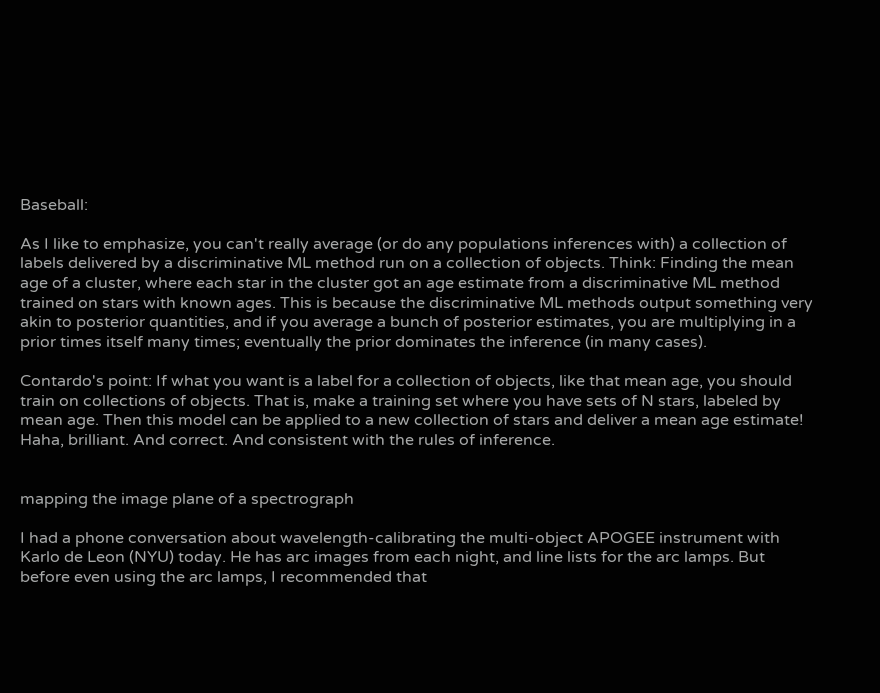Baseball:

As I like to emphasize, you can't really average (or do any populations inferences with) a collection of labels delivered by a discriminative ML method run on a collection of objects. Think: Finding the mean age of a cluster, where each star in the cluster got an age estimate from a discriminative ML method trained on stars with known ages. This is because the discriminative ML methods output something very akin to posterior quantities, and if you average a bunch of posterior estimates, you are multiplying in a prior times itself many times; eventually the prior dominates the inference (in many cases).

Contardo's point: If what you want is a label for a collection of objects, like that mean age, you should train on collections of objects. That is, make a training set where you have sets of N stars, labeled by mean age. Then this model can be applied to a new collection of stars and deliver a mean age estimate! Haha, brilliant. And correct. And consistent with the rules of inference.


mapping the image plane of a spectrograph

I had a phone conversation about wavelength-calibrating the multi-object APOGEE instrument with Karlo de Leon (NYU) today. He has arc images from each night, and line lists for the arc lamps. But before even using the arc lamps, I recommended that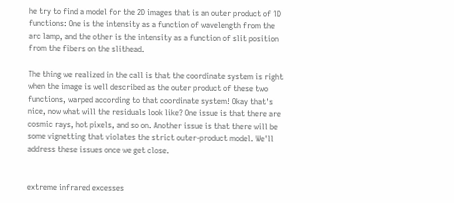he try to find a model for the 2D images that is an outer product of 1D functions: One is the intensity as a function of wavelength from the arc lamp, and the other is the intensity as a function of slit position from the fibers on the slithead.

The thing we realized in the call is that the coordinate system is right when the image is well described as the outer product of these two functions, warped according to that coordinate system! Okay that's nice, now what will the residuals look like? One issue is that there are cosmic rays, hot pixels, and so on. Another issue is that there will be some vignetting that violates the strict outer-product model. We'll address these issues once we get close.


extreme infrared excesses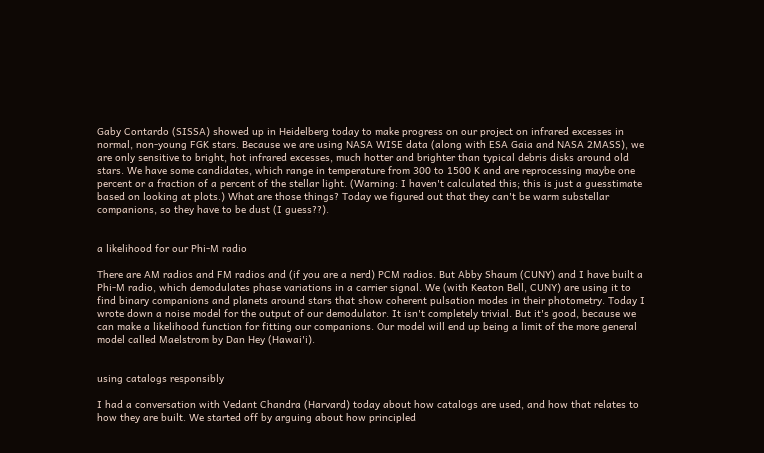Gaby Contardo (SISSA) showed up in Heidelberg today to make progress on our project on infrared excesses in normal, non-young FGK stars. Because we are using NASA WISE data (along with ESA Gaia and NASA 2MASS), we are only sensitive to bright, hot infrared excesses, much hotter and brighter than typical debris disks around old stars. We have some candidates, which range in temperature from 300 to 1500 K and are reprocessing maybe one percent or a fraction of a percent of the stellar light. (Warning: I haven't calculated this; this is just a guesstimate based on looking at plots.) What are those things? Today we figured out that they can't be warm substellar companions, so they have to be dust (I guess??).


a likelihood for our Phi-M radio

There are AM radios and FM radios and (if you are a nerd) PCM radios. But Abby Shaum (CUNY) and I have built a Phi-M radio, which demodulates phase variations in a carrier signal. We (with Keaton Bell, CUNY) are using it to find binary companions and planets around stars that show coherent pulsation modes in their photometry. Today I wrote down a noise model for the output of our demodulator. It isn't completely trivial. But it's good, because we can make a likelihood function for fitting our companions. Our model will end up being a limit of the more general model called Maelstrom by Dan Hey (Hawai'i).


using catalogs responsibly

I had a conversation with Vedant Chandra (Harvard) today about how catalogs are used, and how that relates to how they are built. We started off by arguing about how principled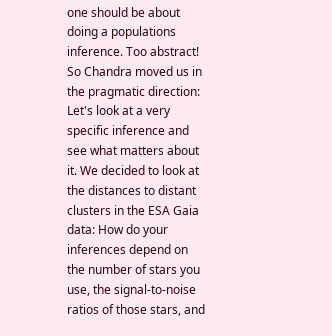one should be about doing a populations inference. Too abstract! So Chandra moved us in the pragmatic direction: Let's look at a very specific inference and see what matters about it. We decided to look at the distances to distant clusters in the ESA Gaia data: How do your inferences depend on the number of stars you use, the signal-to-noise ratios of those stars, and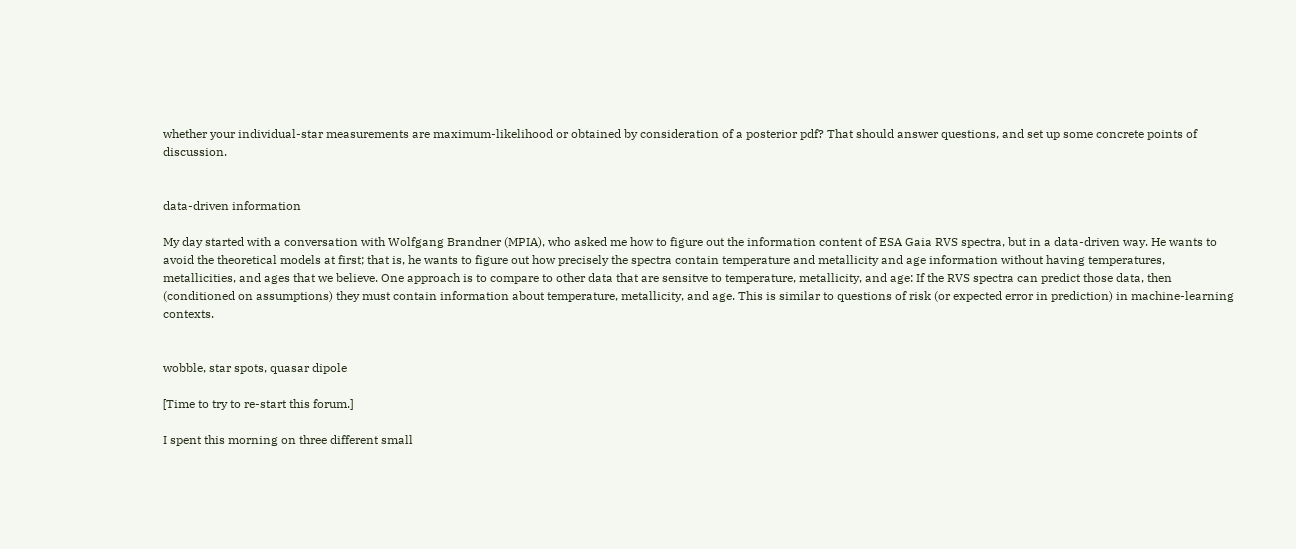whether your individual-star measurements are maximum-likelihood or obtained by consideration of a posterior pdf? That should answer questions, and set up some concrete points of discussion.


data-driven information

My day started with a conversation with Wolfgang Brandner (MPIA), who asked me how to figure out the information content of ESA Gaia RVS spectra, but in a data-driven way. He wants to avoid the theoretical models at first; that is, he wants to figure out how precisely the spectra contain temperature and metallicity and age information without having temperatures, metallicities, and ages that we believe. One approach is to compare to other data that are sensitve to temperature, metallicity, and age: If the RVS spectra can predict those data, then (conditioned on assumptions) they must contain information about temperature, metallicity, and age. This is similar to questions of risk (or expected error in prediction) in machine-learning contexts.


wobble, star spots, quasar dipole

[Time to try to re-start this forum.]

I spent this morning on three different small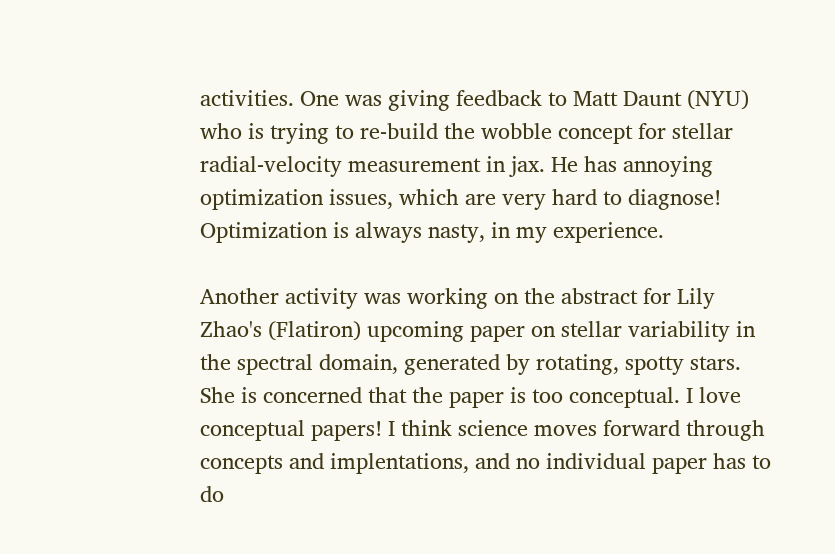activities. One was giving feedback to Matt Daunt (NYU) who is trying to re-build the wobble concept for stellar radial-velocity measurement in jax. He has annoying optimization issues, which are very hard to diagnose! Optimization is always nasty, in my experience.

Another activity was working on the abstract for Lily Zhao's (Flatiron) upcoming paper on stellar variability in the spectral domain, generated by rotating, spotty stars. She is concerned that the paper is too conceptual. I love conceptual papers! I think science moves forward through concepts and implentations, and no individual paper has to do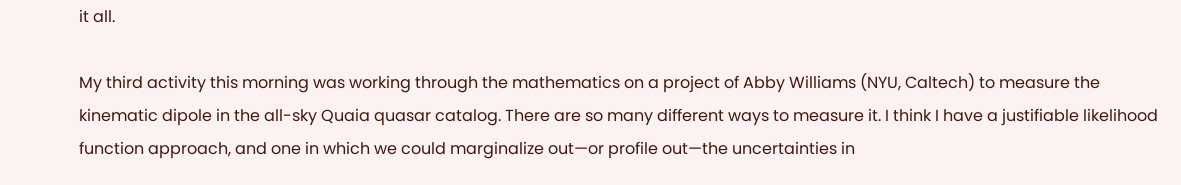it all.

My third activity this morning was working through the mathematics on a project of Abby Williams (NYU, Caltech) to measure the kinematic dipole in the all-sky Quaia quasar catalog. There are so many different ways to measure it. I think I have a justifiable likelihood function approach, and one in which we could marginalize out—or profile out—the uncertainties in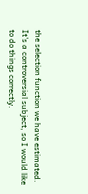the selection function we have estimated. It's a controversial subject, so I would like to do things correctly.